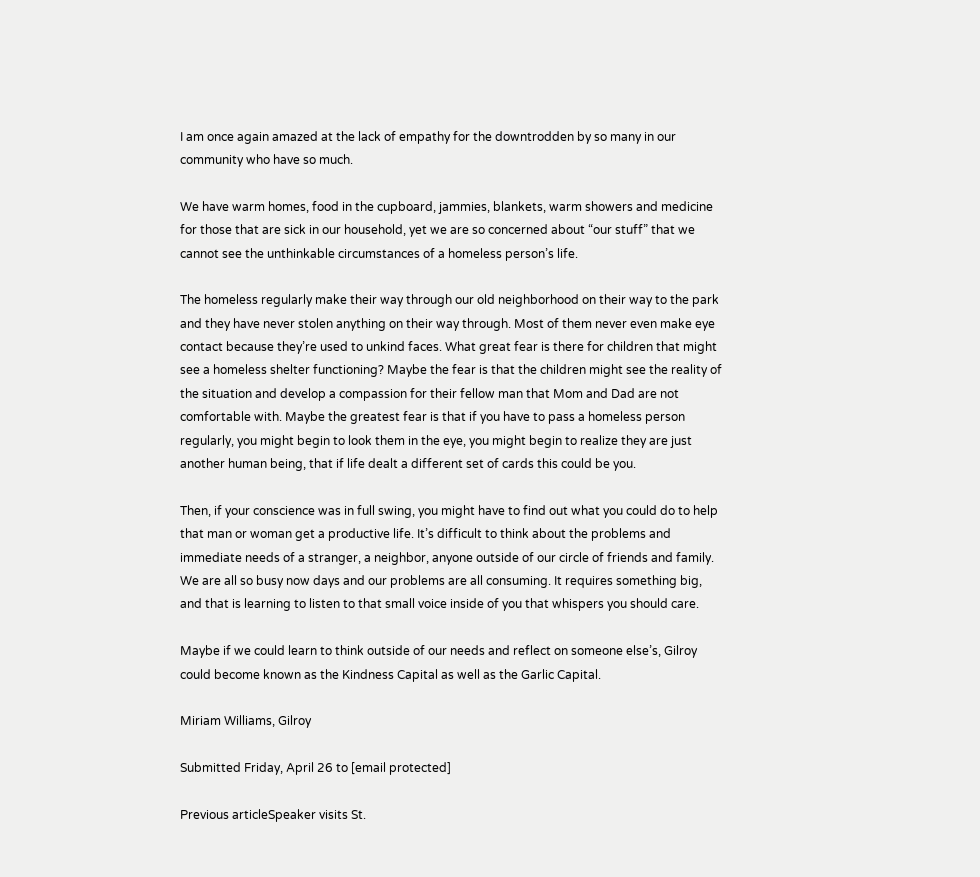I am once again amazed at the lack of empathy for the downtrodden by so many in our community who have so much.

We have warm homes, food in the cupboard, jammies, blankets, warm showers and medicine for those that are sick in our household, yet we are so concerned about “our stuff” that we cannot see the unthinkable circumstances of a homeless person’s life.

The homeless regularly make their way through our old neighborhood on their way to the park and they have never stolen anything on their way through. Most of them never even make eye contact because they’re used to unkind faces. What great fear is there for children that might see a homeless shelter functioning? Maybe the fear is that the children might see the reality of the situation and develop a compassion for their fellow man that Mom and Dad are not comfortable with. Maybe the greatest fear is that if you have to pass a homeless person regularly, you might begin to look them in the eye, you might begin to realize they are just another human being, that if life dealt a different set of cards this could be you.

Then, if your conscience was in full swing, you might have to find out what you could do to help that man or woman get a productive life. It’s difficult to think about the problems and immediate needs of a stranger, a neighbor, anyone outside of our circle of friends and family. We are all so busy now days and our problems are all consuming. It requires something big, and that is learning to listen to that small voice inside of you that whispers you should care.

Maybe if we could learn to think outside of our needs and reflect on someone else’s, Gilroy could become known as the Kindness Capital as well as the Garlic Capital.

Miriam Williams, Gilroy

Submitted Friday, April 26 to [email protected]

Previous articleSpeaker visits St.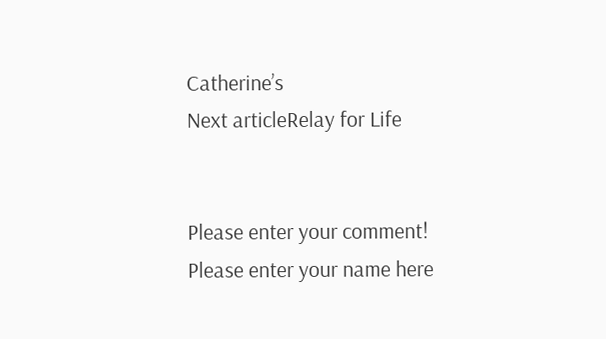Catherine’s
Next articleRelay for Life


Please enter your comment!
Please enter your name here